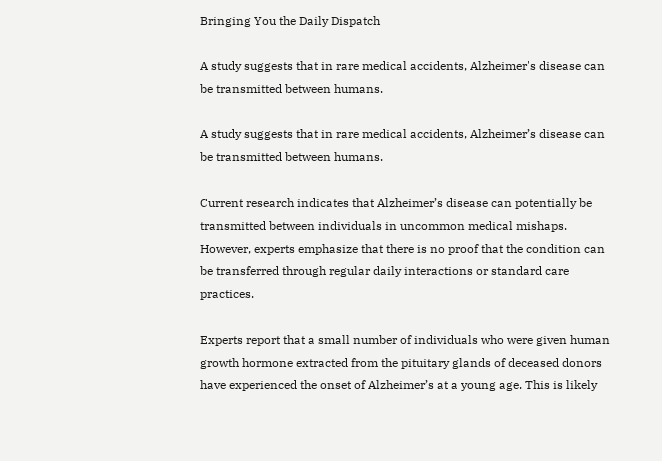Bringing You the Daily Dispatch

A study suggests that in rare medical accidents, Alzheimer's disease can be transmitted between humans.

A study suggests that in rare medical accidents, Alzheimer’s disease can be transmitted between humans.

Current research indicates that Alzheimer’s disease can potentially be transmitted between individuals in uncommon medical mishaps. However, experts emphasize that there is no proof that the condition can be transferred through regular daily interactions or standard care practices.

Experts report that a small number of individuals who were given human growth hormone extracted from the pituitary glands of deceased donors have experienced the onset of Alzheimer’s at a young age. This is likely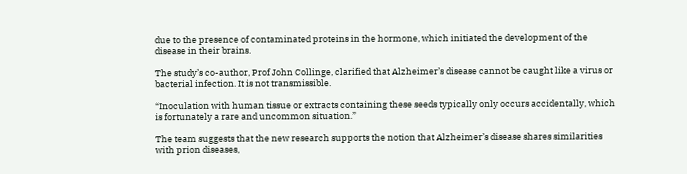due to the presence of contaminated proteins in the hormone, which initiated the development of the disease in their brains.

The study’s co-author, Prof John Collinge, clarified that Alzheimer’s disease cannot be caught like a virus or bacterial infection. It is not transmissible.

“Inoculation with human tissue or extracts containing these seeds typically only occurs accidentally, which is fortunately a rare and uncommon situation.”

The team suggests that the new research supports the notion that Alzheimer’s disease shares similarities with prion diseases,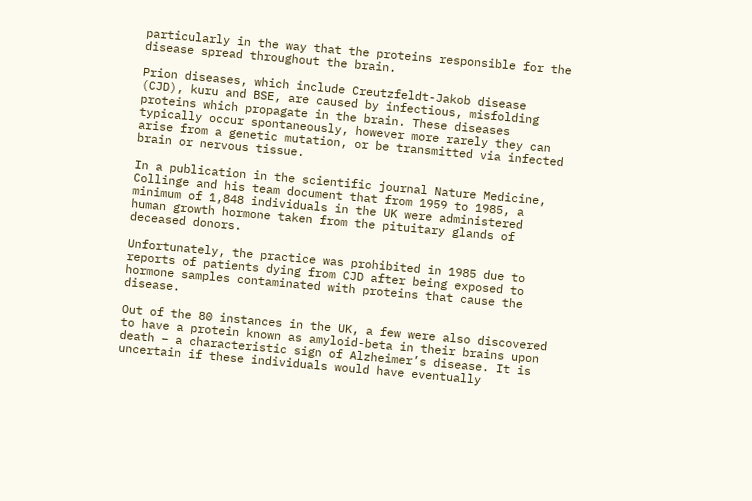particularly in the way that the proteins responsible for the disease spread throughout the brain.

Prion diseases, which include Creutzfeldt-Jakob disease (CJD), kuru and BSE, are caused by infectious, misfolding proteins which propagate in the brain. These diseases typically occur spontaneously, however more rarely they can arise from a genetic mutation, or be transmitted via infected brain or nervous tissue.

In a publication in the scientific journal Nature Medicine, Collinge and his team document that from 1959 to 1985, a minimum of 1,848 individuals in the UK were administered human growth hormone taken from the pituitary glands of deceased donors.

Unfortunately, the practice was prohibited in 1985 due to reports of patients dying from CJD after being exposed to hormone samples contaminated with proteins that cause the disease.

Out of the 80 instances in the UK, a few were also discovered to have a protein known as amyloid-beta in their brains upon death – a characteristic sign of Alzheimer’s disease. It is uncertain if these individuals would have eventually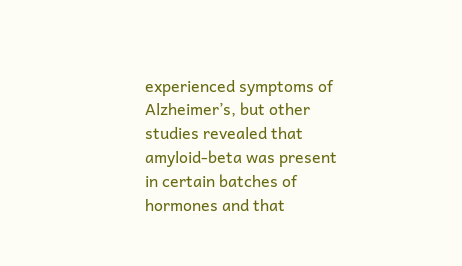experienced symptoms of Alzheimer’s, but other studies revealed that amyloid-beta was present in certain batches of hormones and that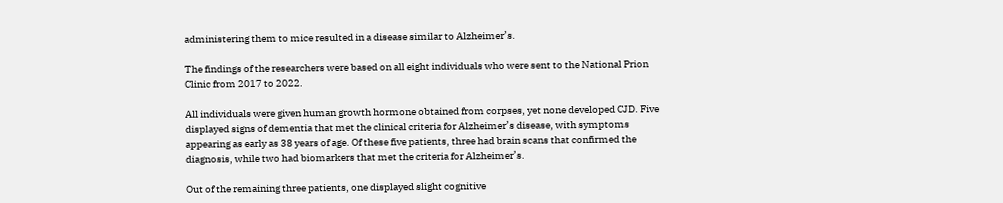administering them to mice resulted in a disease similar to Alzheimer’s.

The findings of the researchers were based on all eight individuals who were sent to the National Prion Clinic from 2017 to 2022.

All individuals were given human growth hormone obtained from corpses, yet none developed CJD. Five displayed signs of dementia that met the clinical criteria for Alzheimer’s disease, with symptoms appearing as early as 38 years of age. Of these five patients, three had brain scans that confirmed the diagnosis, while two had biomarkers that met the criteria for Alzheimer’s.

Out of the remaining three patients, one displayed slight cognitive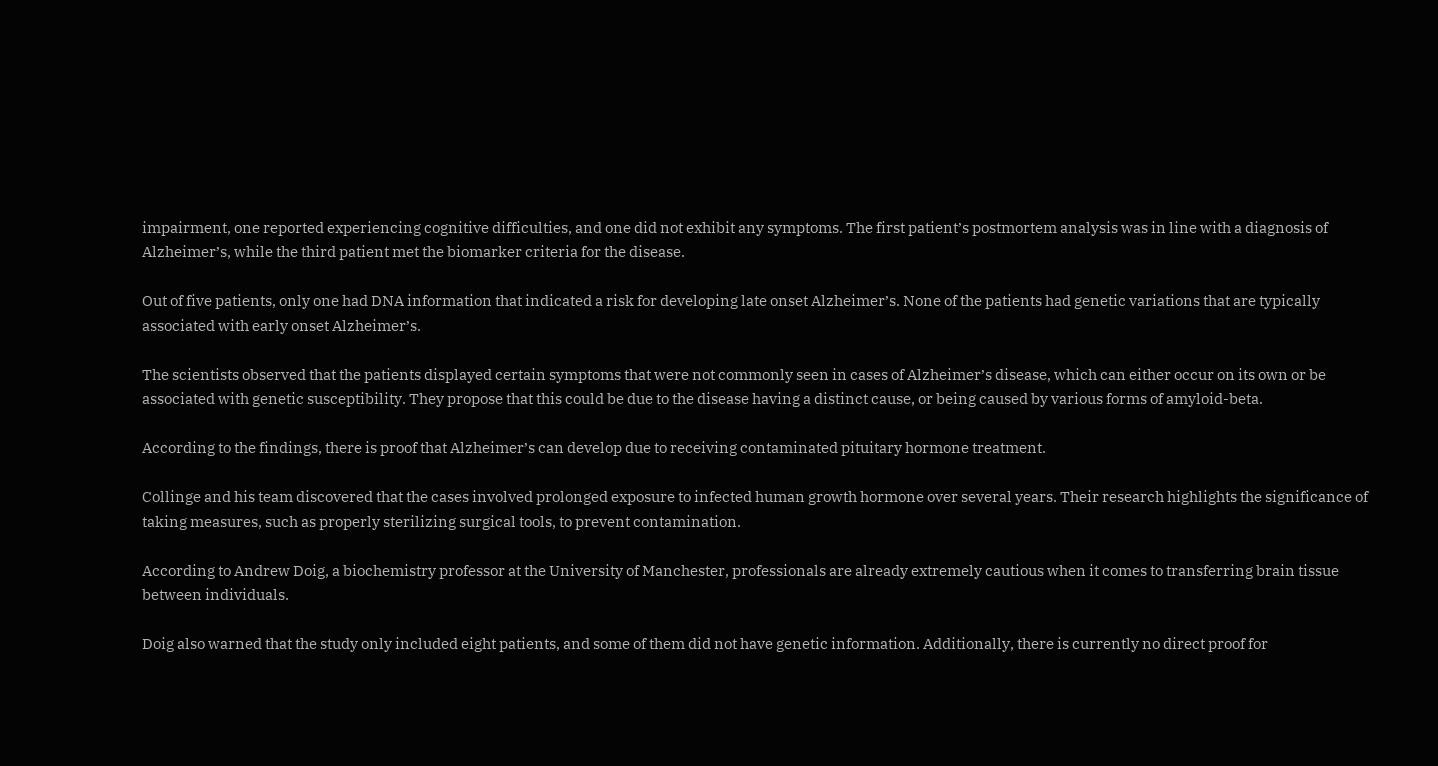impairment, one reported experiencing cognitive difficulties, and one did not exhibit any symptoms. The first patient’s postmortem analysis was in line with a diagnosis of Alzheimer’s, while the third patient met the biomarker criteria for the disease.

Out of five patients, only one had DNA information that indicated a risk for developing late onset Alzheimer’s. None of the patients had genetic variations that are typically associated with early onset Alzheimer’s.

The scientists observed that the patients displayed certain symptoms that were not commonly seen in cases of Alzheimer’s disease, which can either occur on its own or be associated with genetic susceptibility. They propose that this could be due to the disease having a distinct cause, or being caused by various forms of amyloid-beta.

According to the findings, there is proof that Alzheimer’s can develop due to receiving contaminated pituitary hormone treatment.

Collinge and his team discovered that the cases involved prolonged exposure to infected human growth hormone over several years. Their research highlights the significance of taking measures, such as properly sterilizing surgical tools, to prevent contamination.

According to Andrew Doig, a biochemistry professor at the University of Manchester, professionals are already extremely cautious when it comes to transferring brain tissue between individuals.

Doig also warned that the study only included eight patients, and some of them did not have genetic information. Additionally, there is currently no direct proof for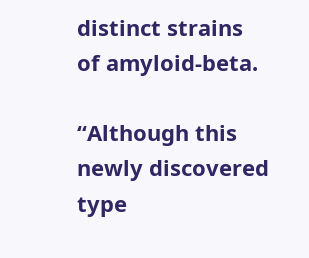distinct strains of amyloid-beta.

“Although this newly discovered type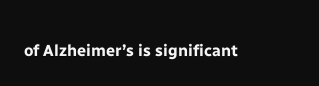of Alzheimer’s is significant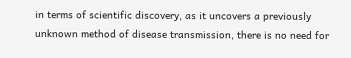in terms of scientific discovery, as it uncovers a previously unknown method of disease transmission, there is no need for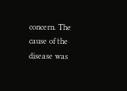concern. The cause of the disease was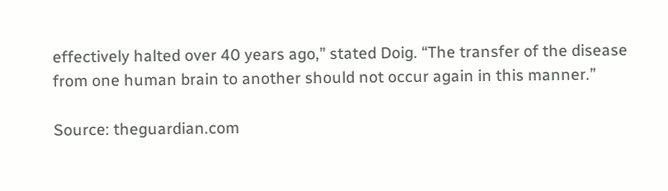effectively halted over 40 years ago,” stated Doig. “The transfer of the disease from one human brain to another should not occur again in this manner.”

Source: theguardian.com